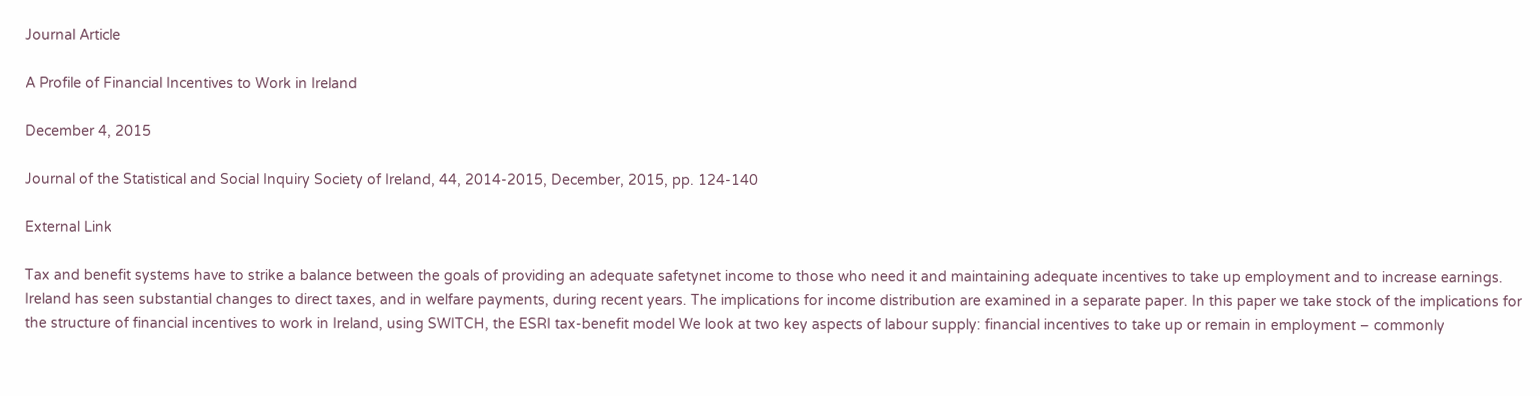Journal Article

A Profile of Financial Incentives to Work in Ireland

December 4, 2015

Journal of the Statistical and Social Inquiry Society of Ireland, 44, 2014-2015, December, 2015, pp. 124-140

External Link

Tax and benefit systems have to strike a balance between the goals of providing an adequate safetynet income to those who need it and maintaining adequate incentives to take up employment and to increase earnings. Ireland has seen substantial changes to direct taxes, and in welfare payments, during recent years. The implications for income distribution are examined in a separate paper. In this paper we take stock of the implications for the structure of financial incentives to work in Ireland, using SWITCH, the ESRI tax-benefit model We look at two key aspects of labour supply: financial incentives to take up or remain in employment – commonly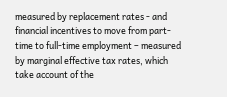measured by replacement rates - and financial incentives to move from part-time to full-time employment – measured by marginal effective tax rates, which take account of the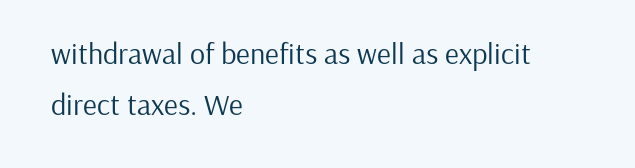withdrawal of benefits as well as explicit direct taxes. We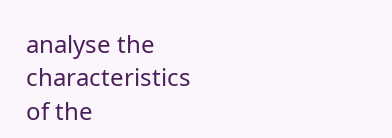analyse the characteristics of the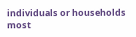individuals or households most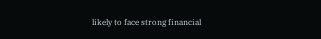likely to face strong financial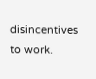disincentives to work.